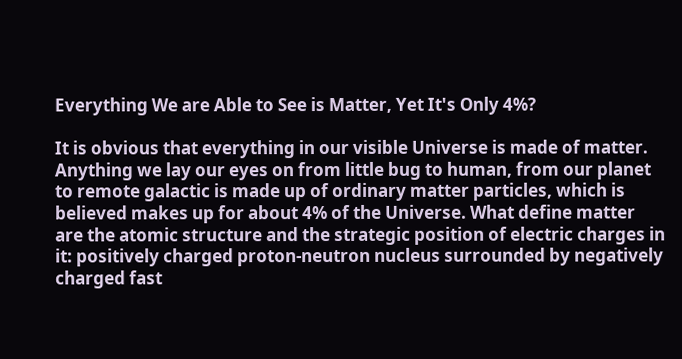Everything We are Able to See is Matter, Yet It's Only 4%?

It is obvious that everything in our visible Universe is made of matter. Anything we lay our eyes on from little bug to human, from our planet to remote galactic is made up of ordinary matter particles, which is believed makes up for about 4% of the Universe. What define matter are the atomic structure and the strategic position of electric charges in it: positively charged proton-neutron nucleus surrounded by negatively charged fast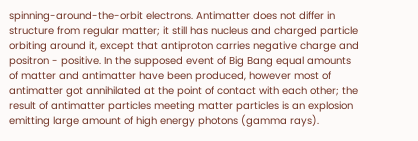spinning-around-the-orbit electrons. Antimatter does not differ in structure from regular matter; it still has nucleus and charged particle orbiting around it, except that antiproton carries negative charge and positron - positive. In the supposed event of Big Bang equal amounts of matter and antimatter have been produced, however most of antimatter got annihilated at the point of contact with each other; the result of antimatter particles meeting matter particles is an explosion emitting large amount of high energy photons (gamma rays).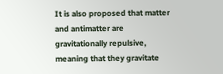It is also proposed that matter and antimatter are gravitationally repulsive, meaning that they gravitate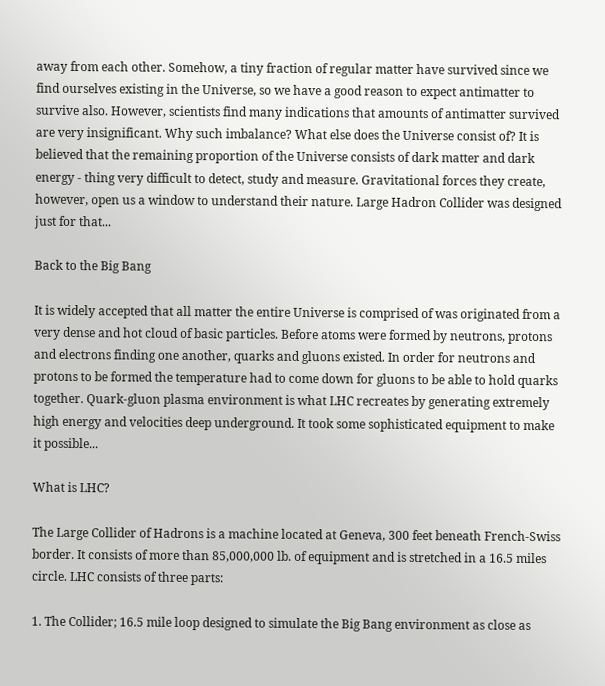away from each other. Somehow, a tiny fraction of regular matter have survived since we find ourselves existing in the Universe, so we have a good reason to expect antimatter to survive also. However, scientists find many indications that amounts of antimatter survived are very insignificant. Why such imbalance? What else does the Universe consist of? It is believed that the remaining proportion of the Universe consists of dark matter and dark energy - thing very difficult to detect, study and measure. Gravitational forces they create, however, open us a window to understand their nature. Large Hadron Collider was designed just for that...

Back to the Big Bang

It is widely accepted that all matter the entire Universe is comprised of was originated from a very dense and hot cloud of basic particles. Before atoms were formed by neutrons, protons and electrons finding one another, quarks and gluons existed. In order for neutrons and protons to be formed the temperature had to come down for gluons to be able to hold quarks together. Quark-gluon plasma environment is what LHC recreates by generating extremely high energy and velocities deep underground. It took some sophisticated equipment to make it possible...

What is LHC?

The Large Collider of Hadrons is a machine located at Geneva, 300 feet beneath French-Swiss border. It consists of more than 85,000,000 lb. of equipment and is stretched in a 16.5 miles circle. LHC consists of three parts:

1. The Collider; 16.5 mile loop designed to simulate the Big Bang environment as close as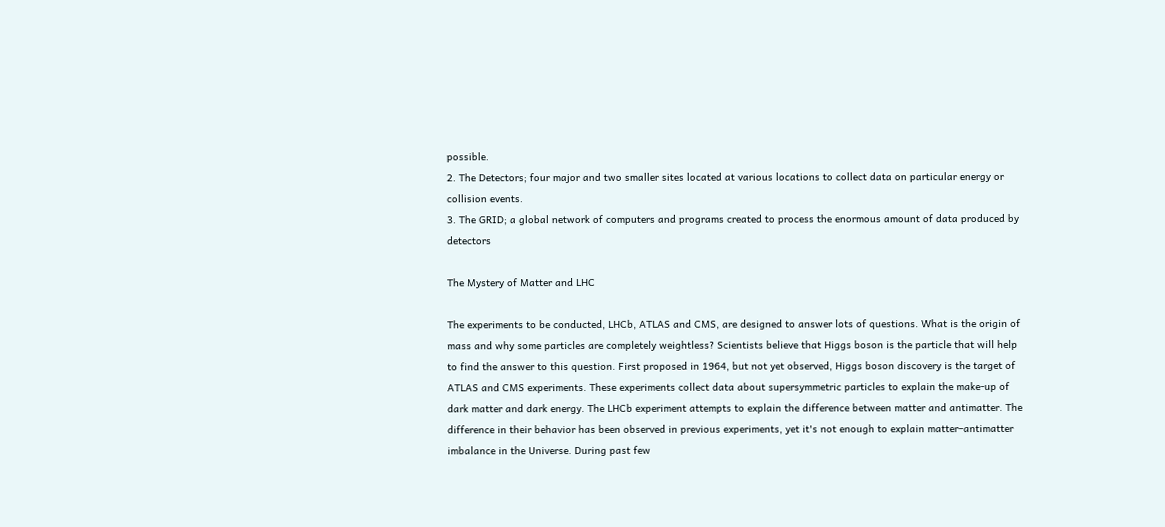possible.
2. The Detectors; four major and two smaller sites located at various locations to collect data on particular energy or collision events.
3. The GRID; a global network of computers and programs created to process the enormous amount of data produced by detectors

The Mystery of Matter and LHC

The experiments to be conducted, LHCb, ATLAS and CMS, are designed to answer lots of questions. What is the origin of mass and why some particles are completely weightless? Scientists believe that Higgs boson is the particle that will help to find the answer to this question. First proposed in 1964, but not yet observed, Higgs boson discovery is the target of ATLAS and CMS experiments. These experiments collect data about supersymmetric particles to explain the make-up of dark matter and dark energy. The LHCb experiment attempts to explain the difference between matter and antimatter. The difference in their behavior has been observed in previous experiments, yet it's not enough to explain matter–antimatter imbalance in the Universe. During past few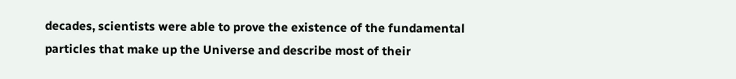decades, scientists were able to prove the existence of the fundamental particles that make up the Universe and describe most of their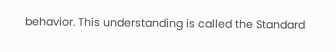behavior. This understanding is called the Standard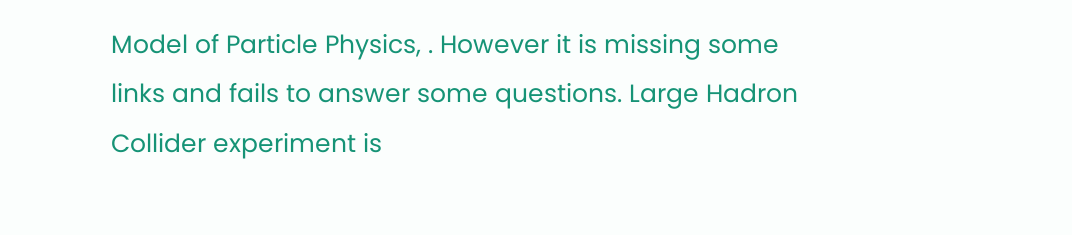Model of Particle Physics, . However it is missing some links and fails to answer some questions. Large Hadron Collider experiment is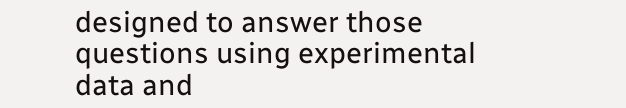designed to answer those questions using experimental data and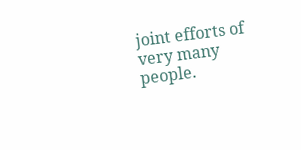joint efforts of very many people.